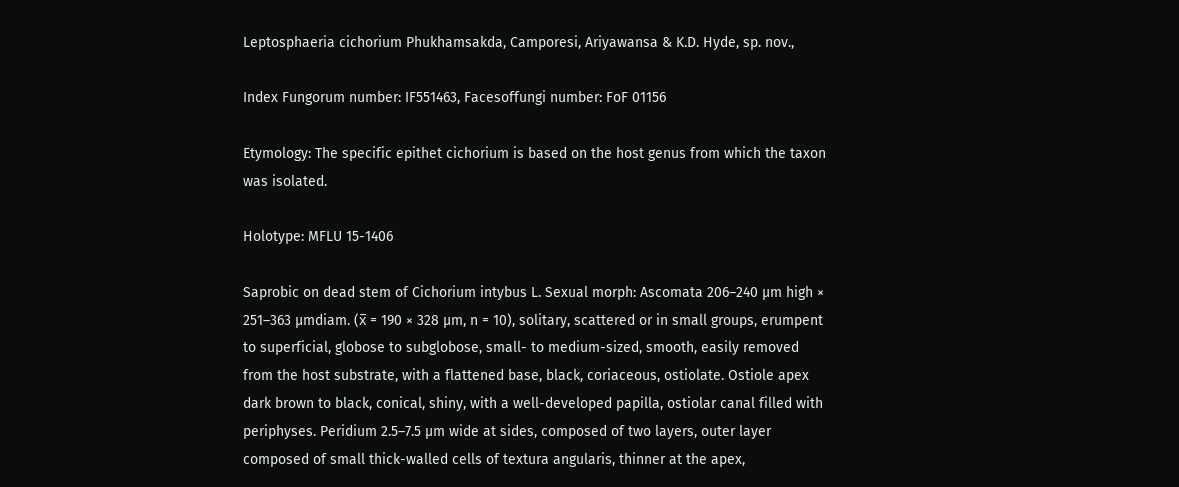Leptosphaeria cichorium Phukhamsakda, Camporesi, Ariyawansa & K.D. Hyde, sp. nov.,

Index Fungorum number: IF551463, Facesoffungi number: FoF 01156

Etymology: The specific epithet cichorium is based on the host genus from which the taxon was isolated.

Holotype: MFLU 15-1406

Saprobic on dead stem of Cichorium intybus L. Sexual morph: Ascomata 206–240 μm high × 251–363 μmdiam. (x̅ = 190 × 328 μm, n = 10), solitary, scattered or in small groups, erumpent to superficial, globose to subglobose, small- to medium-sized, smooth, easily removed from the host substrate, with a flattened base, black, coriaceous, ostiolate. Ostiole apex dark brown to black, conical, shiny, with a well-developed papilla, ostiolar canal filled with periphyses. Peridium 2.5–7.5 μm wide at sides, composed of two layers, outer layer composed of small thick-walled cells of textura angularis, thinner at the apex,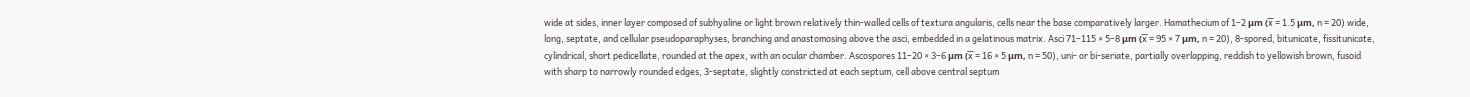wide at sides, inner layer composed of subhyaline or light brown relatively thin-walled cells of textura angularis, cells near the base comparatively larger. Hamathecium of 1–2 μm (x̅ = 1.5 μm, n = 20) wide, long, septate, and cellular pseudoparaphyses, branching and anastomosing above the asci, embedded in a gelatinous matrix. Asci 71–115 × 5–8 μm (x̅ = 95 × 7 μm, n = 20), 8-spored, bitunicate, fissitunicate, cylindrical, short pedicellate, rounded at the apex, with an ocular chamber. Ascospores 11–20 × 3–6 μm (x̅ = 16 × 5 μm, n = 50), uni- or bi-seriate, partially overlapping, reddish to yellowish brown, fusoid with sharp to narrowly rounded edges, 3-septate, slightly constricted at each septum, cell above central septum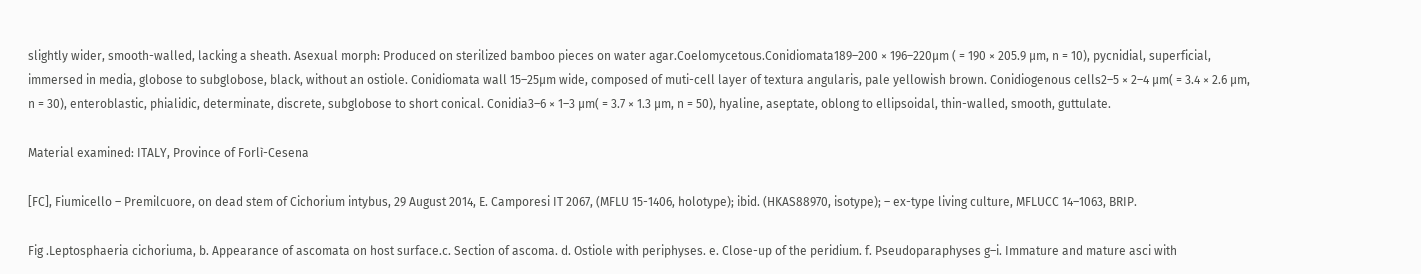slightly wider, smooth-walled, lacking a sheath. Asexual morph: Produced on sterilized bamboo pieces on water agar.Coelomycetous.Conidiomata189–200 × 196–220μm ( = 190 × 205.9 µm, n = 10), pycnidial, superficial, immersed in media, globose to subglobose, black, without an ostiole. Conidiomata wall 15–25μm wide, composed of muti-cell layer of textura angularis, pale yellowish brown. Conidiogenous cells2–5 × 2–4 μm( = 3.4 × 2.6 µm, n = 30), enteroblastic, phialidic, determinate, discrete, subglobose to short conical. Conidia3–6 × 1–3 μm( = 3.7 × 1.3 µm, n = 50), hyaline, aseptate, oblong to ellipsoidal, thin-walled, smooth, guttulate.

Material examined: ITALY, Province of Forlì-Cesena

[FC], Fiumicello – Premilcuore, on dead stem of Cichorium intybus, 29 August 2014, E. Camporesi IT 2067, (MFLU 15-1406, holotype); ibid. (HKAS88970, isotype); – ex-type living culture, MFLUCC 14–1063, BRIP.

Fig .Leptosphaeria cichoriuma, b. Appearance of ascomata on host surface.c. Section of ascoma. d. Ostiole with periphyses. e. Close-up of the peridium. f. Pseudoparaphyses g–i. Immature and mature asci with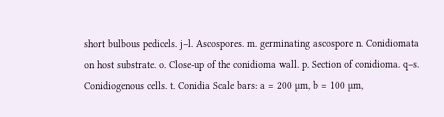short bulbous pedicels. j–l. Ascospores. m. germinating ascospore n. Conidiomata on host substrate. o. Close-up of the conidioma wall. p. Section of conidioma. q–s. Conidiogenous cells. t. Conidia Scale bars: a = 200 µm, b = 100 µm,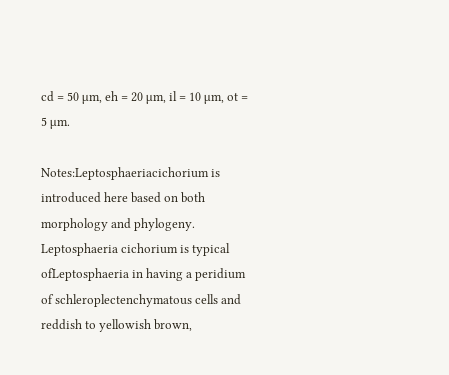cd = 50 µm, eh = 20 µm, il = 10 µm, ot = 5 µm.

Notes:Leptosphaeriacichorium is introduced here based on both morphology and phylogeny. Leptosphaeria cichorium is typical ofLeptosphaeria in having a peridium of schleroplectenchymatous cells and reddish to yellowish brown,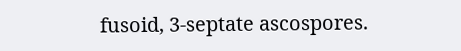fusoid, 3-septate ascospores.